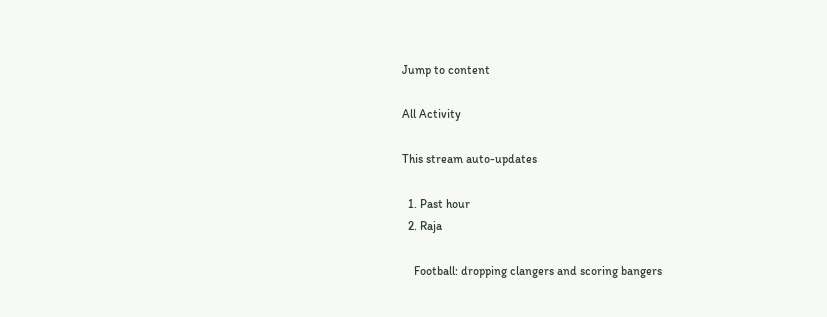Jump to content

All Activity

This stream auto-updates

  1. Past hour
  2. Raja

    Football: dropping clangers and scoring bangers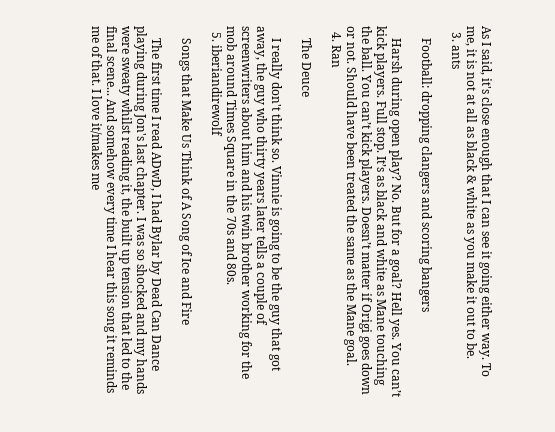As I said, it's close enough that I can see it going either way. To me, it is not at all as black & white as you make it out to be.
  3. ants

    Football: dropping clangers and scoring bangers

    Harsh during open play? No. But for a goal? Hell yes. You can’t kick players. Full stop. It’s as black and white as Mane touching the ball. You can’t kick players. Doesn’t matter if Origi goes down or not. Should have been treated the same as the Mane goal.
  4. Ran

    The Deuce

    I really don't think so. Vinnie is going to be the guy that got away, the guy who thirty years later tells a couple of screenwriters about him and his twin brother working for the mob around Times Square in the 70s and 80s.
  5. iberiandirewolf

    Songs that Make Us Think of A Song of Ice and Fire

    The first time I read ADwD, I had Bylar by Dead Can Dance playing during Jon's last chapter. I was so shocked and my hands were sweaty whilst reading it, the built up tension that led to the final scene... And somehow every time I hear this song it reminds me of that. I love it/makes me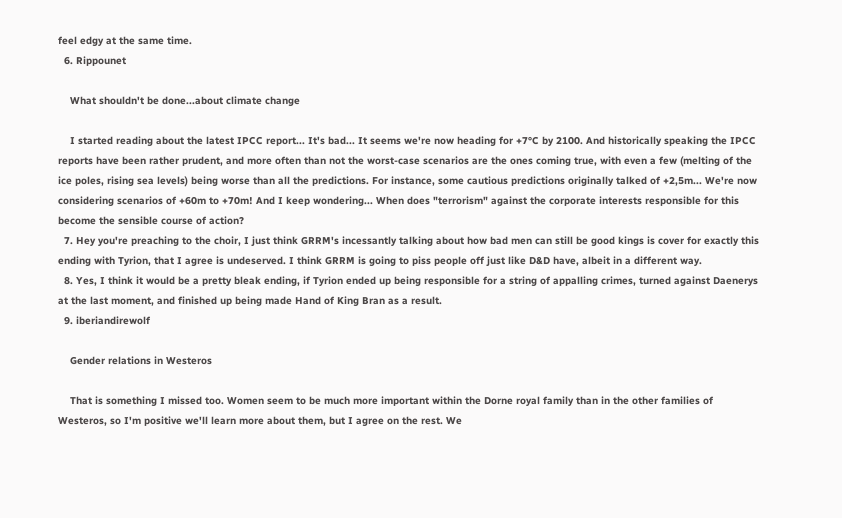feel edgy at the same time.
  6. Rippounet

    What shouldn't be done...about climate change

    I started reading about the latest IPCC report... It's bad... It seems we're now heading for +7°C by 2100. And historically speaking the IPCC reports have been rather prudent, and more often than not the worst-case scenarios are the ones coming true, with even a few (melting of the ice poles, rising sea levels) being worse than all the predictions. For instance, some cautious predictions originally talked of +2,5m... We're now considering scenarios of +60m to +70m! And I keep wondering... When does "terrorism" against the corporate interests responsible for this become the sensible course of action?
  7. Hey you're preaching to the choir, I just think GRRM's incessantly talking about how bad men can still be good kings is cover for exactly this ending with Tyrion, that I agree is undeserved. I think GRRM is going to piss people off just like D&D have, albeit in a different way.
  8. Yes, I think it would be a pretty bleak ending, if Tyrion ended up being responsible for a string of appalling crimes, turned against Daenerys at the last moment, and finished up being made Hand of King Bran as a result.
  9. iberiandirewolf

    Gender relations in Westeros

    That is something I missed too. Women seem to be much more important within the Dorne royal family than in the other families of Westeros, so I'm positive we'll learn more about them, but I agree on the rest. We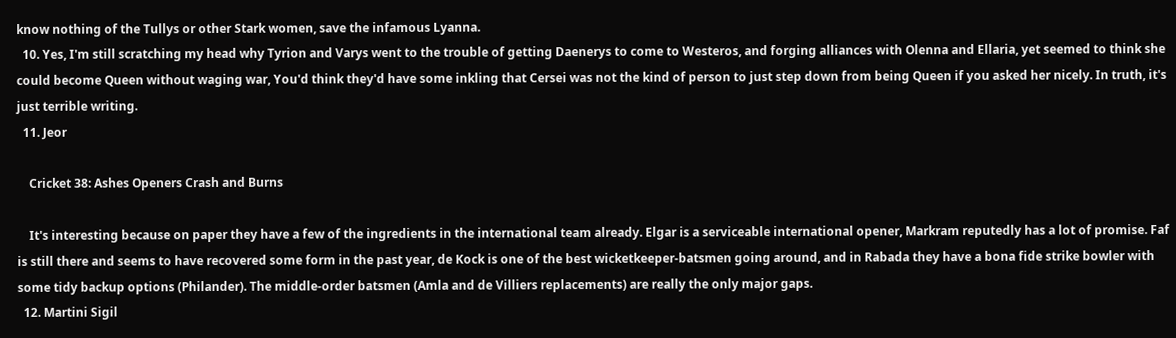know nothing of the Tullys or other Stark women, save the infamous Lyanna.
  10. Yes, I'm still scratching my head why Tyrion and Varys went to the trouble of getting Daenerys to come to Westeros, and forging alliances with Olenna and Ellaria, yet seemed to think she could become Queen without waging war, You'd think they'd have some inkling that Cersei was not the kind of person to just step down from being Queen if you asked her nicely. In truth, it's just terrible writing.
  11. Jeor

    Cricket 38: Ashes Openers Crash and Burns

    It's interesting because on paper they have a few of the ingredients in the international team already. Elgar is a serviceable international opener, Markram reputedly has a lot of promise. Faf is still there and seems to have recovered some form in the past year, de Kock is one of the best wicketkeeper-batsmen going around, and in Rabada they have a bona fide strike bowler with some tidy backup options (Philander). The middle-order batsmen (Amla and de Villiers replacements) are really the only major gaps.
  12. Martini Sigil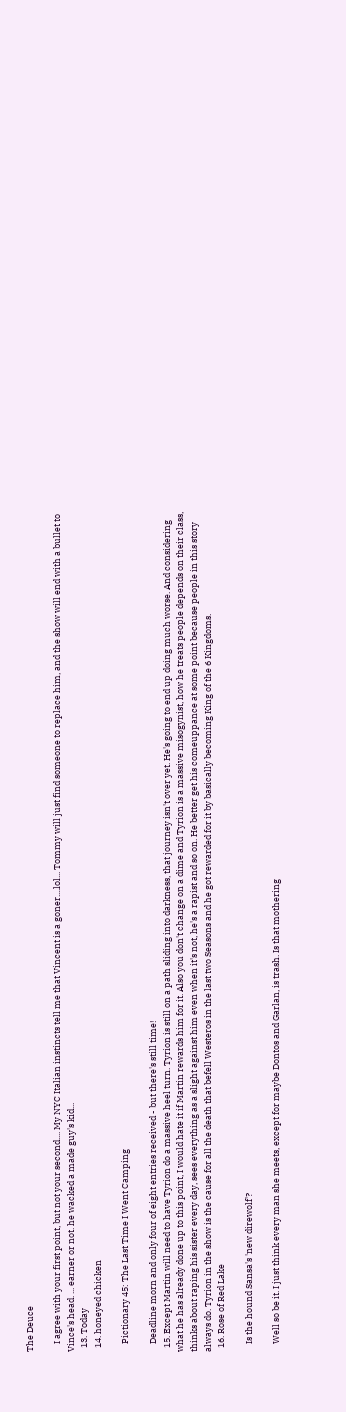The Deuce

    I agree with your first point, but not your second.... My NYC Italian instincts tell me that Vincent is a goner....lol... Tommy will just find someone to replace him, and the show will end with a bullet to Vince's head. ... earner or not. he wacked a made guy's kid...
  13. Today
  14. honeyed chicken

    Pictionary 45: The Last Time I Went Camping

    Deadline morn and only four of eight entries received - but there's still time!
  15. Except Martin will need to have Tyrion do a massive heel turn. Tyrion is still on a path sliding into darkness, that journey isn't over yet. He's going to end up doing much worse. And considering what he has already done up to this point, I would hate it if Martin rewards him for it. Also you don't change on a dime and Tyrion is a massive misogynist, how he treats people depends on their class, thinks about raping his sister every day, sees everything as a slight against him even when it's not, he's a rapist and so on. He better get his comeuppance at some point because people in this story always do. Tyrion in the show is the cause for all the death that befell Westeros in the last two Seasons and he got rewarded for it by basically becoming King of the 6 Kingdoms.
  16. Rose of Red Lake

    Is the hound Sansa's 'new direwolf'?

    Well so be it. I just think every man she meets, except for maybe Dontos and Garlan, is trash. Is that mothering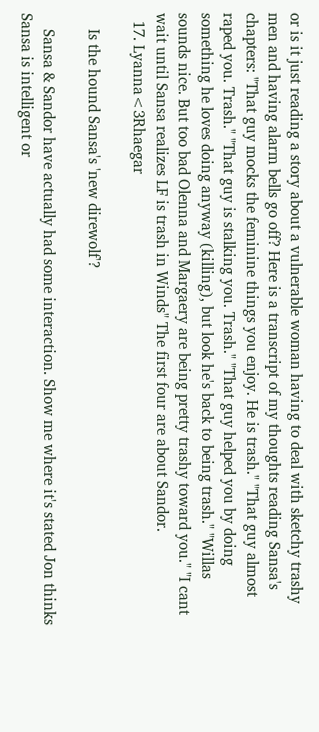or is it just reading a story about a vulnerable woman having to deal with sketchy trashy men and having alarm bells go off? Here is a transcript of my thoughts reading Sansa's chapters: "That guy mocks the feminine things you enjoy. He is trash." "That guy almost raped you. Trash." "That guy is stalking you. Trash." "That guy helped you by doing something he loves doing anyway (killing), but look he's back to being trash." "Willas sounds nice. But too bad Olenna and Margaery are being pretty trashy toward you." "I cant wait until Sansa realizes LF is trash in Winds" The first four are about Sandor.
  17. Lyanna<3Rhaegar

    Is the hound Sansa's 'new direwolf'?

    Sansa & Sandor have actually had some interaction. Show me where it's stated Jon thinks Sansa is intelligent or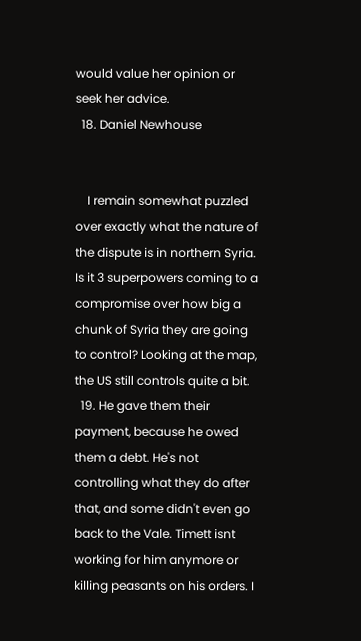would value her opinion or seek her advice.
  18. Daniel Newhouse


    I remain somewhat puzzled over exactly what the nature of the dispute is in northern Syria. Is it 3 superpowers coming to a compromise over how big a chunk of Syria they are going to control? Looking at the map, the US still controls quite a bit.
  19. He gave them their payment, because he owed them a debt. He's not controlling what they do after that, and some didn't even go back to the Vale. Timett isnt working for him anymore or killing peasants on his orders. I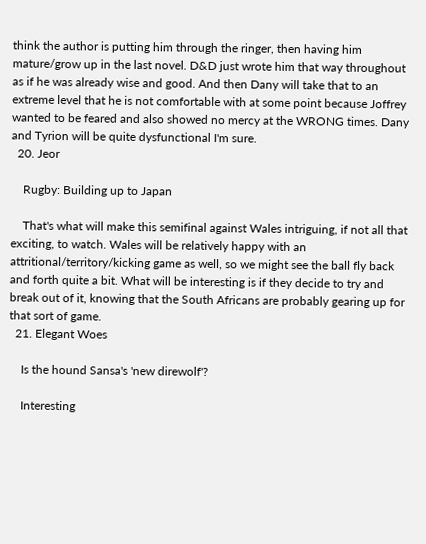think the author is putting him through the ringer, then having him mature/grow up in the last novel. D&D just wrote him that way throughout as if he was already wise and good. And then Dany will take that to an extreme level that he is not comfortable with at some point because Joffrey wanted to be feared and also showed no mercy at the WRONG times. Dany and Tyrion will be quite dysfunctional I'm sure.
  20. Jeor

    Rugby: Building up to Japan

    That's what will make this semifinal against Wales intriguing, if not all that exciting, to watch. Wales will be relatively happy with an attritional/territory/kicking game as well, so we might see the ball fly back and forth quite a bit. What will be interesting is if they decide to try and break out of it, knowing that the South Africans are probably gearing up for that sort of game.
  21. Elegant Woes

    Is the hound Sansa's 'new direwolf'?

    Interesting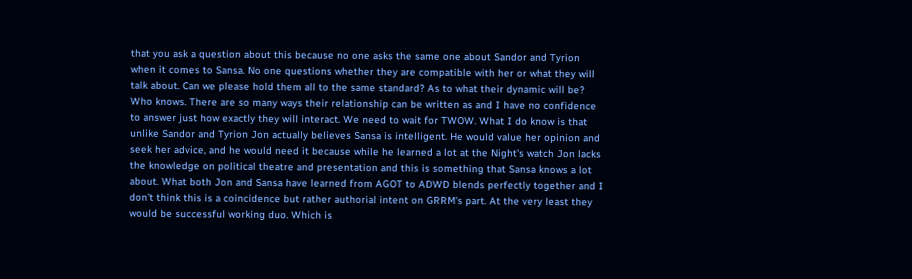that you ask a question about this because no one asks the same one about Sandor and Tyrion when it comes to Sansa. No one questions whether they are compatible with her or what they will talk about. Can we please hold them all to the same standard? As to what their dynamic will be? Who knows. There are so many ways their relationship can be written as and I have no confidence to answer just how exactly they will interact. We need to wait for TWOW. What I do know is that unlike Sandor and Tyrion Jon actually believes Sansa is intelligent. He would value her opinion and seek her advice, and he would need it because while he learned a lot at the Night's watch Jon lacks the knowledge on political theatre and presentation and this is something that Sansa knows a lot about. What both Jon and Sansa have learned from AGOT to ADWD blends perfectly together and I don't think this is a coincidence but rather authorial intent on GRRM's part. At the very least they would be successful working duo. Which is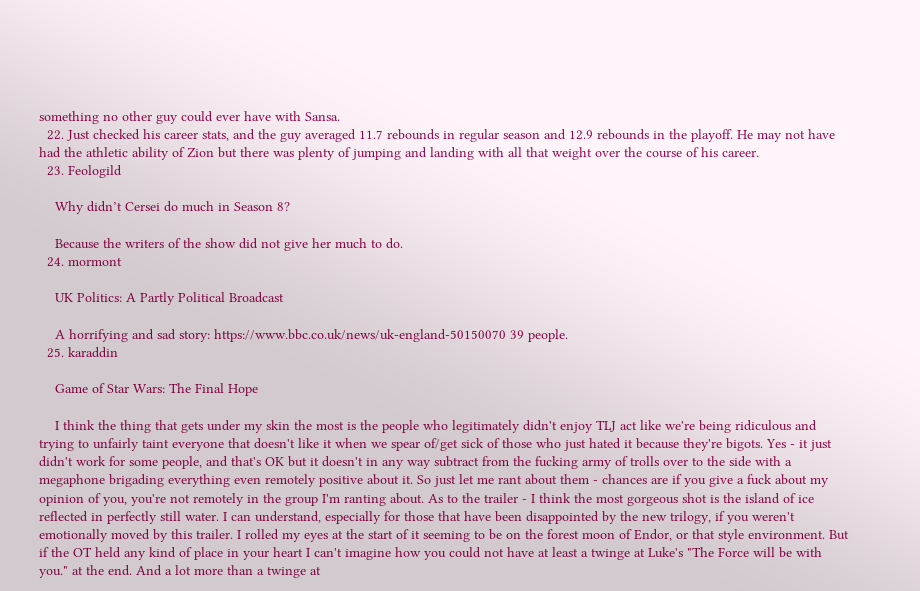something no other guy could ever have with Sansa.
  22. Just checked his career stats, and the guy averaged 11.7 rebounds in regular season and 12.9 rebounds in the playoff. He may not have had the athletic ability of Zion but there was plenty of jumping and landing with all that weight over the course of his career.
  23. Feologild

    Why didn’t Cersei do much in Season 8?

    Because the writers of the show did not give her much to do.
  24. mormont

    UK Politics: A Partly Political Broadcast

    A horrifying and sad story: https://www.bbc.co.uk/news/uk-england-50150070 39 people.
  25. karaddin

    Game of Star Wars: The Final Hope

    I think the thing that gets under my skin the most is the people who legitimately didn't enjoy TLJ act like we're being ridiculous and trying to unfairly taint everyone that doesn't like it when we spear of/get sick of those who just hated it because they're bigots. Yes - it just didn't work for some people, and that's OK but it doesn't in any way subtract from the fucking army of trolls over to the side with a megaphone brigading everything even remotely positive about it. So just let me rant about them - chances are if you give a fuck about my opinion of you, you're not remotely in the group I'm ranting about. As to the trailer - I think the most gorgeous shot is the island of ice reflected in perfectly still water. I can understand, especially for those that have been disappointed by the new trilogy, if you weren't emotionally moved by this trailer. I rolled my eyes at the start of it seeming to be on the forest moon of Endor, or that style environment. But if the OT held any kind of place in your heart I can't imagine how you could not have at least a twinge at Luke's "The Force will be with you." at the end. And a lot more than a twinge at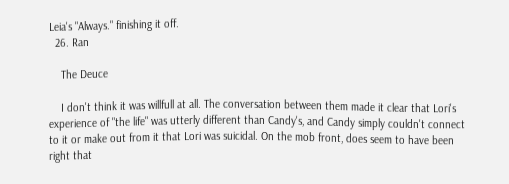Leia's "Always." finishing it off.
  26. Ran

    The Deuce

    I don't think it was willfull at all. The conversation between them made it clear that Lori's experience of "the life" was utterly different than Candy's, and Candy simply couldn't connect to it or make out from it that Lori was suicidal. On the mob front, does seem to have been right that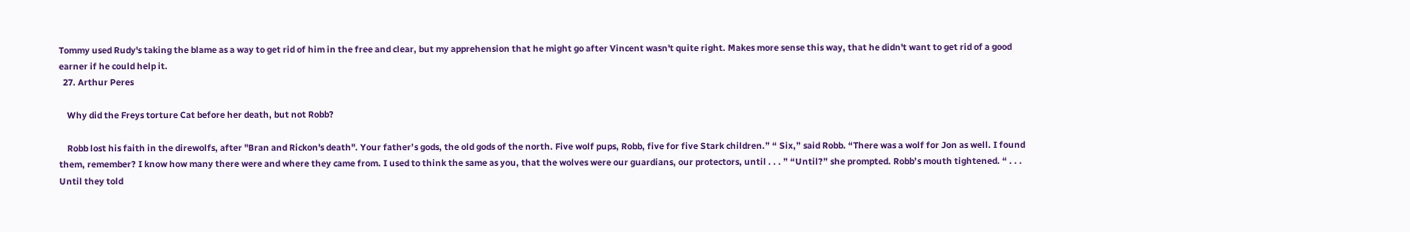Tommy used Rudy's taking the blame as a way to get rid of him in the free and clear, but my apprehension that he might go after Vincent wasn't quite right. Makes more sense this way, that he didn't want to get rid of a good earner if he could help it.
  27. Arthur Peres

    Why did the Freys torture Cat before her death, but not Robb?

    Robb lost his faith in the direwolfs, after "Bran and Rickon's death". Your father’s gods, the old gods of the north. Five wolf pups, Robb, five for five Stark children.” “ Six,” said Robb. “There was a wolf for Jon as well. I found them, remember? I know how many there were and where they came from. I used to think the same as you, that the wolves were our guardians, our protectors, until . . . ” “Until?” she prompted. Robb’s mouth tightened. “ . . . Until they told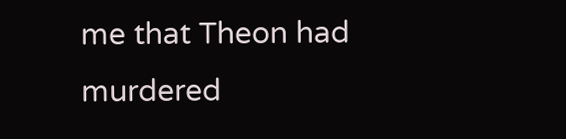me that Theon had murdered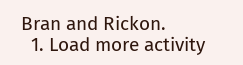Bran and Rickon.
  1. Load more activity